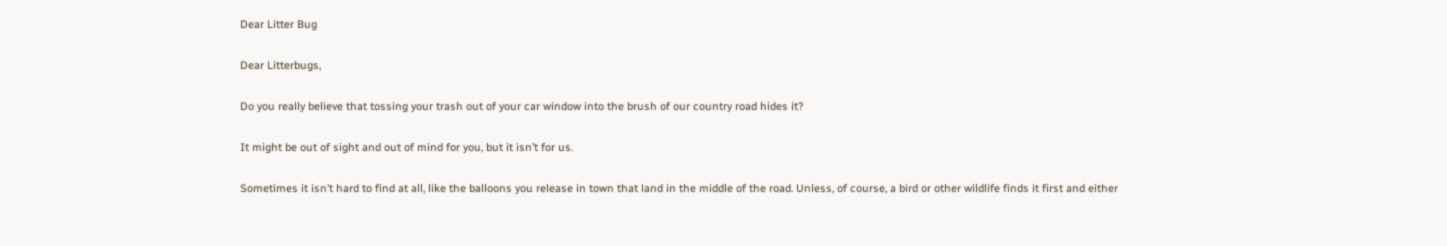Dear Litter Bug

Dear Litterbugs,

Do you really believe that tossing your trash out of your car window into the brush of our country road hides it?

It might be out of sight and out of mind for you, but it isn’t for us.

Sometimes it isn’t hard to find at all, like the balloons you release in town that land in the middle of the road. Unless, of course, a bird or other wildlife finds it first and either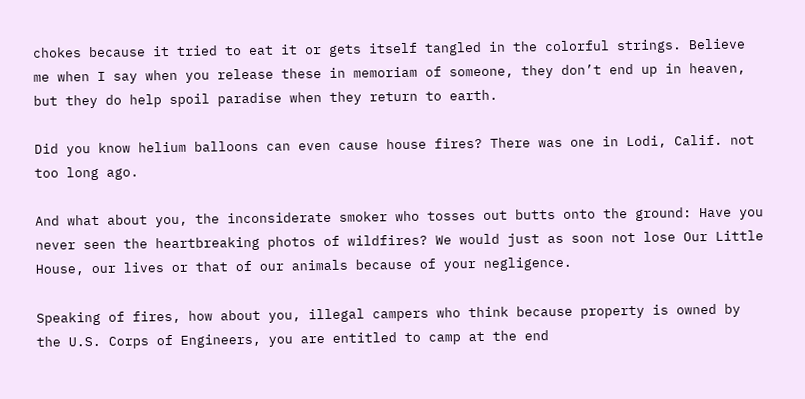chokes because it tried to eat it or gets itself tangled in the colorful strings. Believe me when I say when you release these in memoriam of someone, they don’t end up in heaven, but they do help spoil paradise when they return to earth.

Did you know helium balloons can even cause house fires? There was one in Lodi, Calif. not too long ago.

And what about you, the inconsiderate smoker who tosses out butts onto the ground: Have you never seen the heartbreaking photos of wildfires? We would just as soon not lose Our Little House, our lives or that of our animals because of your negligence.

Speaking of fires, how about you, illegal campers who think because property is owned by the U.S. Corps of Engineers, you are entitled to camp at the end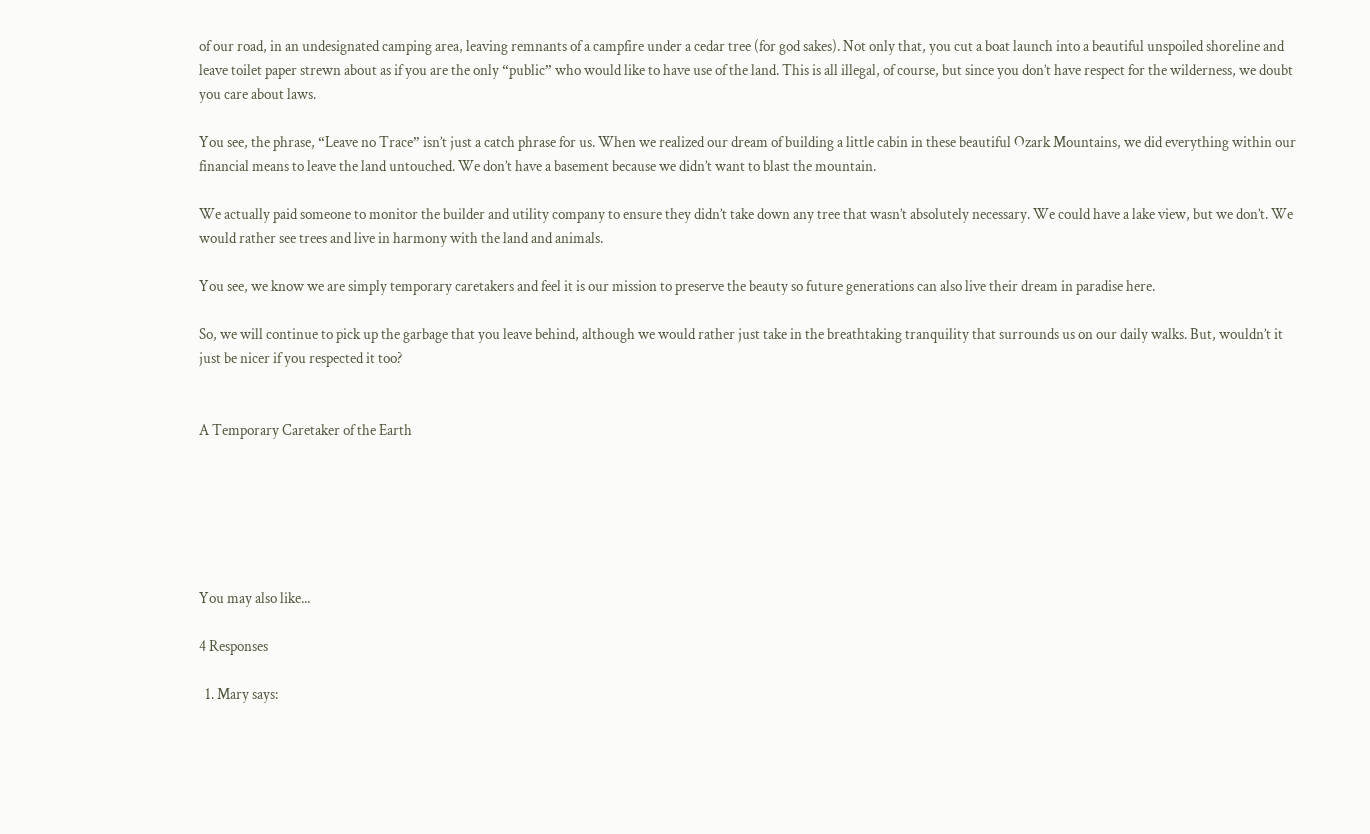of our road, in an undesignated camping area, leaving remnants of a campfire under a cedar tree (for god sakes). Not only that, you cut a boat launch into a beautiful unspoiled shoreline and leave toilet paper strewn about as if you are the only “public” who would like to have use of the land. This is all illegal, of course, but since you don’t have respect for the wilderness, we doubt you care about laws.

You see, the phrase, “Leave no Trace” isn’t just a catch phrase for us. When we realized our dream of building a little cabin in these beautiful Ozark Mountains, we did everything within our financial means to leave the land untouched. We don’t have a basement because we didn’t want to blast the mountain.

We actually paid someone to monitor the builder and utility company to ensure they didn’t take down any tree that wasn’t absolutely necessary. We could have a lake view, but we don’t. We would rather see trees and live in harmony with the land and animals.

You see, we know we are simply temporary caretakers and feel it is our mission to preserve the beauty so future generations can also live their dream in paradise here.

So, we will continue to pick up the garbage that you leave behind, although we would rather just take in the breathtaking tranquility that surrounds us on our daily walks. But, wouldn’t it just be nicer if you respected it too?


A Temporary Caretaker of the Earth






You may also like...

4 Responses

  1. Mary says: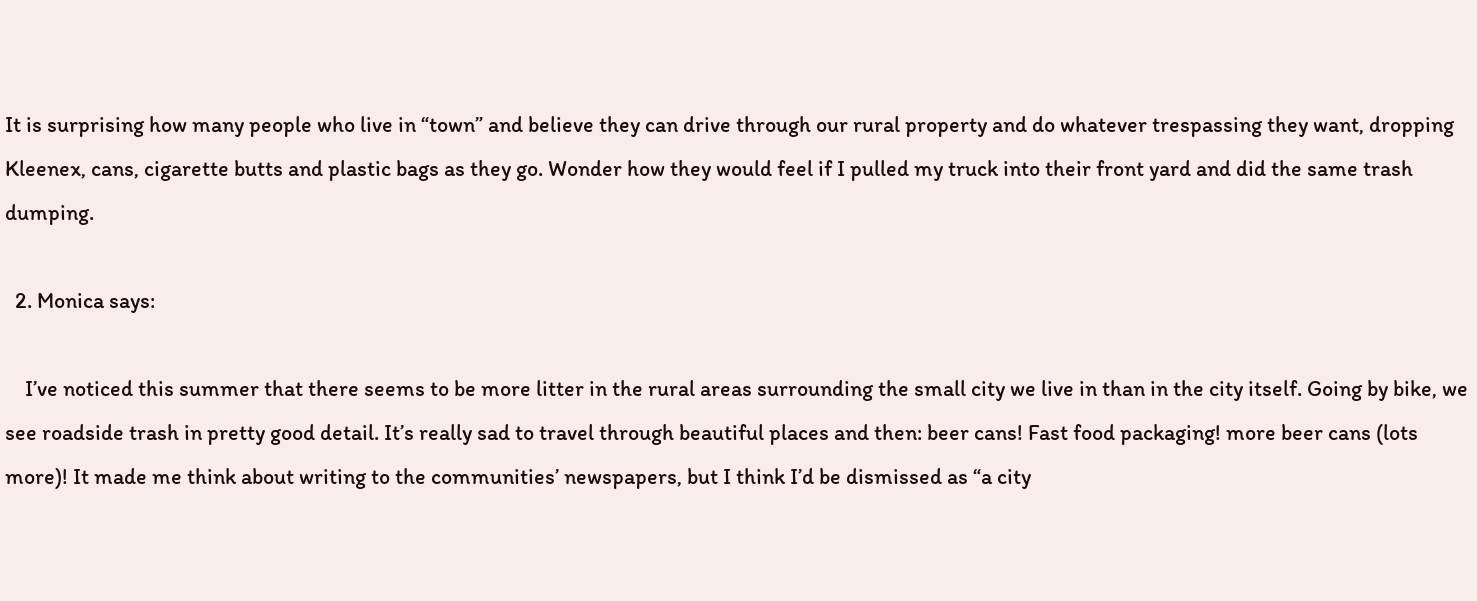It is surprising how many people who live in “town” and believe they can drive through our rural property and do whatever trespassing they want, dropping Kleenex, cans, cigarette butts and plastic bags as they go. Wonder how they would feel if I pulled my truck into their front yard and did the same trash dumping.

  2. Monica says:

    I’ve noticed this summer that there seems to be more litter in the rural areas surrounding the small city we live in than in the city itself. Going by bike, we see roadside trash in pretty good detail. It’s really sad to travel through beautiful places and then: beer cans! Fast food packaging! more beer cans (lots more)! It made me think about writing to the communities’ newspapers, but I think I’d be dismissed as “a city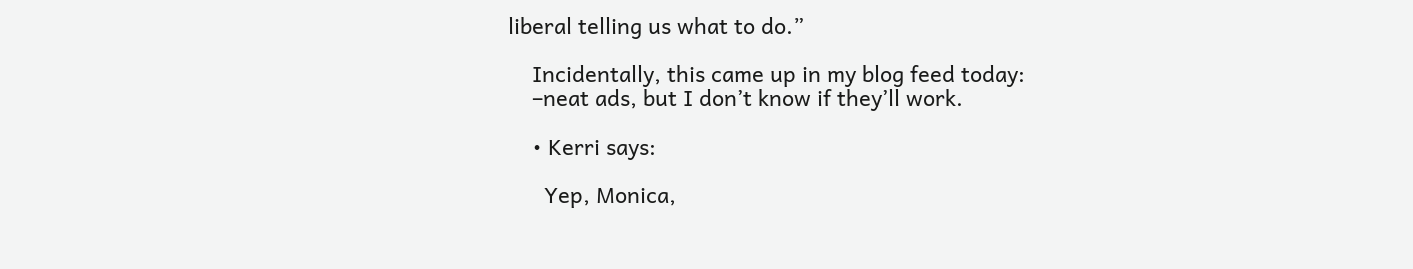liberal telling us what to do.”

    Incidentally, this came up in my blog feed today:
    –neat ads, but I don’t know if they’ll work.

    • Kerri says:

      Yep, Monica,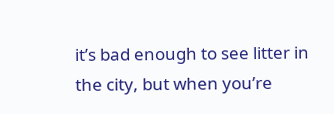it’s bad enough to see litter in the city, but when you’re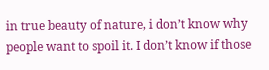in true beauty of nature, i don’t know why people want to spoil it. I don’t know if those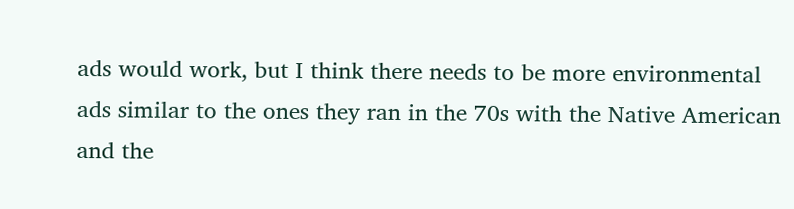ads would work, but I think there needs to be more environmental ads similar to the ones they ran in the 70s with the Native American and the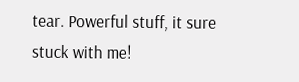tear. Powerful stuff, it sure stuck with me!